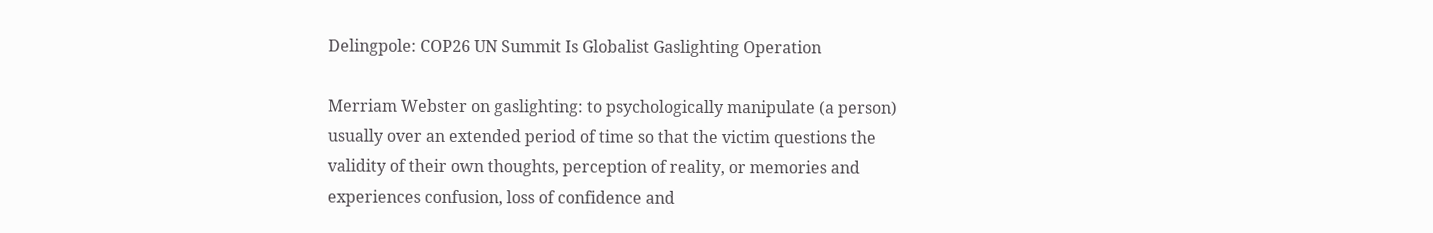Delingpole: COP26 UN Summit Is Globalist Gaslighting Operation

Merriam Webster on gaslighting: to psychologically manipulate (a person) usually over an extended period of time so that the victim questions the validity of their own thoughts, perception of reality, or memories and experiences confusion, loss of confidence and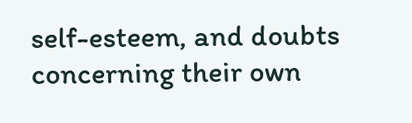self-esteem, and doubts concerning their own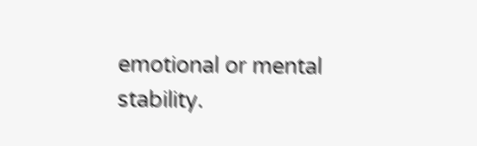emotional or mental stability.